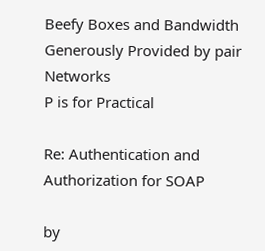Beefy Boxes and Bandwidth Generously Provided by pair Networks
P is for Practical

Re: Authentication and Authorization for SOAP

by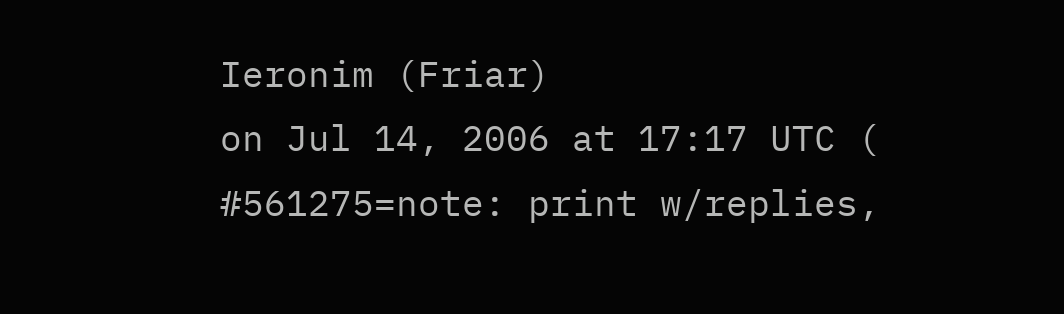Ieronim (Friar)
on Jul 14, 2006 at 17:17 UTC ( #561275=note: print w/replies,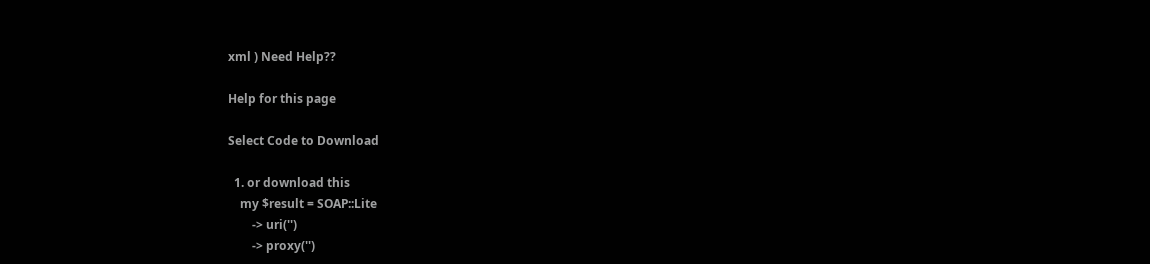xml ) Need Help??

Help for this page

Select Code to Download

  1. or download this
    my $result = SOAP::Lite
        -> uri('')
        -> proxy('')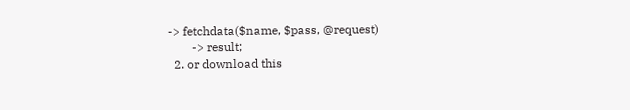-> fetchdata($name, $pass, @request)
        -> result;
  2. or download this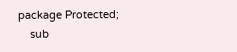package Protected;
    sub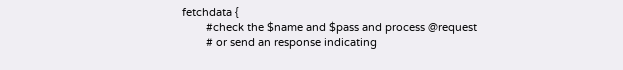fetchdata {
        #check the $name and $pass and process @request
        # or send an response indicating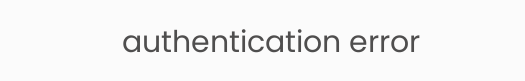authentication error